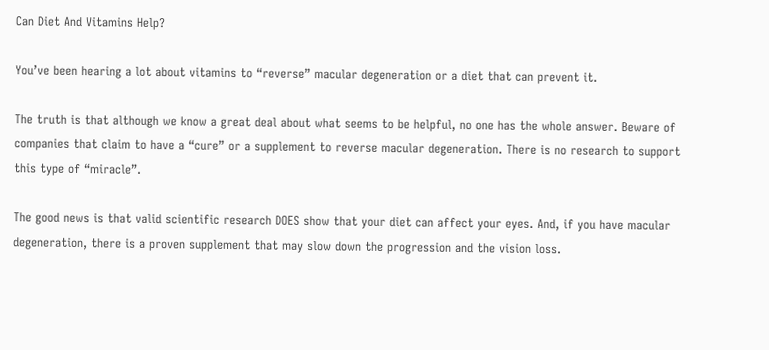Can Diet And Vitamins Help?

You’ve been hearing a lot about vitamins to “reverse” macular degeneration or a diet that can prevent it.

The truth is that although we know a great deal about what seems to be helpful, no one has the whole answer. Beware of companies that claim to have a “cure” or a supplement to reverse macular degeneration. There is no research to support this type of “miracle”.

The good news is that valid scientific research DOES show that your diet can affect your eyes. And, if you have macular degeneration, there is a proven supplement that may slow down the progression and the vision loss.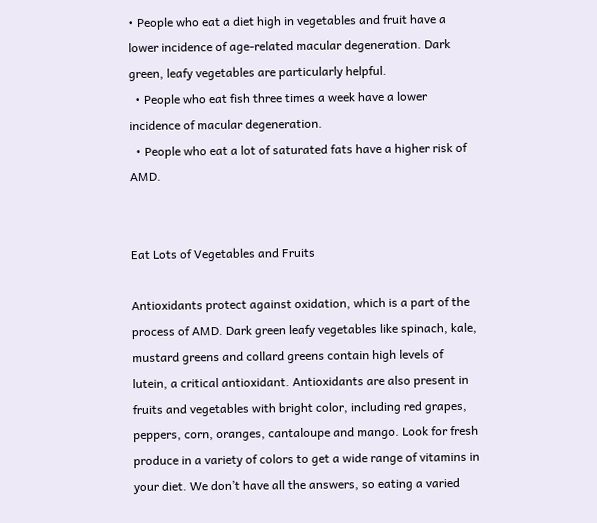• People who eat a diet high in vegetables and fruit have a lower incidence of age-related macular degeneration. Dark green, leafy vegetables are particularly helpful.
  • People who eat fish three times a week have a lower incidence of macular degeneration.
  • People who eat a lot of saturated fats have a higher risk of AMD.


Eat Lots of Vegetables and Fruits

Antioxidants protect against oxidation, which is a part of the process of AMD. Dark green leafy vegetables like spinach, kale, mustard greens and collard greens contain high levels of lutein, a critical antioxidant. Antioxidants are also present in fruits and vegetables with bright color, including red grapes, peppers, corn, oranges, cantaloupe and mango. Look for fresh produce in a variety of colors to get a wide range of vitamins in your diet. We don’t have all the answers, so eating a varied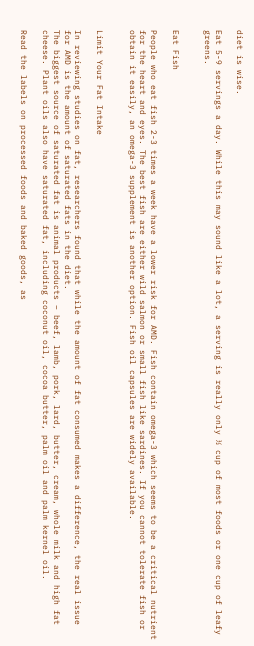diet is wise.

Eat 5-9 servings a day. While this may sound like a lot, a serving is really only ½ cup of most foods or one cup of leafy greens.


Eat Fish

People who eat fish 2-3 times a week have a lower risk for AMD. Fish contain omega-3 which seems to be a critical nutrient for the heart and eyes. The best fish are either wild salmon or small fish like sardines. If you cannot tolerate fish or obtain it easily, an omega-3 supplement is another option. Fish oil capsules are widely available.


Limit Your Fat Intake

In reviewing studies on fat, researchers found that while the amount of fat consumed makes a difference, the real issue for AMD is the amount of saturated fats in the diet.
The biggest source of saturated fat is animal products – beef, lamb, pork, lard, butter, cream, whole milk and high fat cheese. Plant oils also have saturated fat, including coconut oil, cocoa butter, palm oil and palm kernel oil.

Read the labels on processed foods and baked goods, as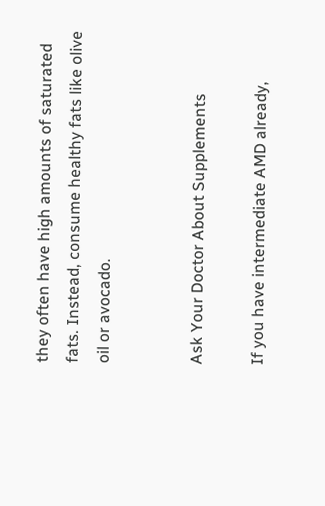they often have high amounts of saturated fats. Instead, consume healthy fats like olive oil or avocado.


Ask Your Doctor About Supplements

If you have intermediate AMD already,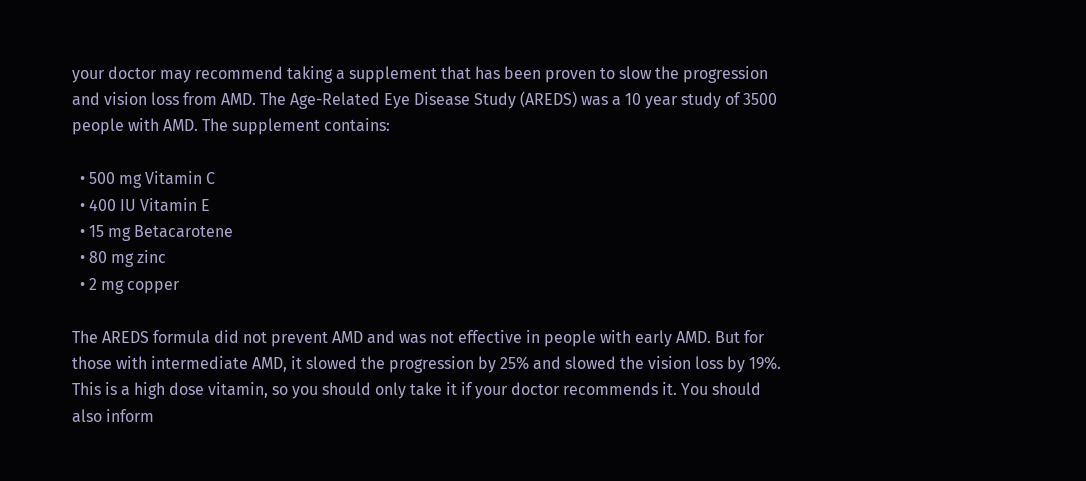your doctor may recommend taking a supplement that has been proven to slow the progression and vision loss from AMD. The Age-Related Eye Disease Study (AREDS) was a 10 year study of 3500 people with AMD. The supplement contains:

  • 500 mg Vitamin C
  • 400 IU Vitamin E
  • 15 mg Betacarotene
  • 80 mg zinc
  • 2 mg copper

The AREDS formula did not prevent AMD and was not effective in people with early AMD. But for those with intermediate AMD, it slowed the progression by 25% and slowed the vision loss by 19%. This is a high dose vitamin, so you should only take it if your doctor recommends it. You should also inform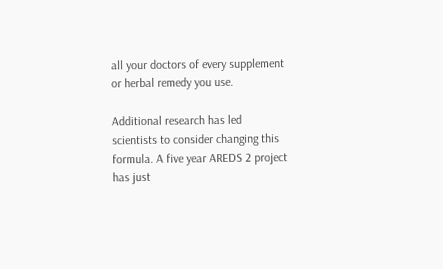all your doctors of every supplement or herbal remedy you use.

Additional research has led scientists to consider changing this formula. A five year AREDS 2 project has just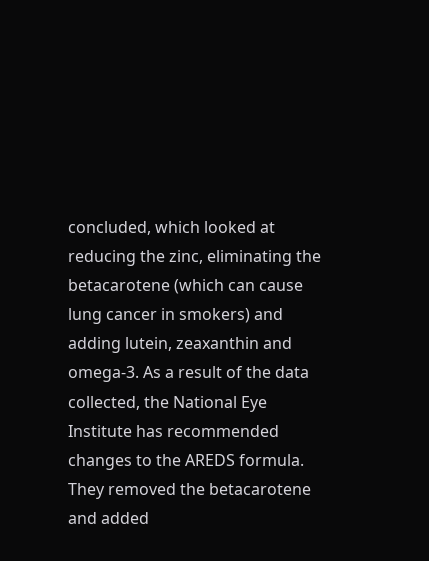concluded, which looked at reducing the zinc, eliminating the betacarotene (which can cause lung cancer in smokers) and adding lutein, zeaxanthin and omega-3. As a result of the data collected, the National Eye Institute has recommended changes to the AREDS formula. They removed the betacarotene and added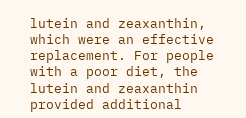lutein and zeaxanthin, which were an effective replacement. For people with a poor diet, the lutein and zeaxanthin provided additional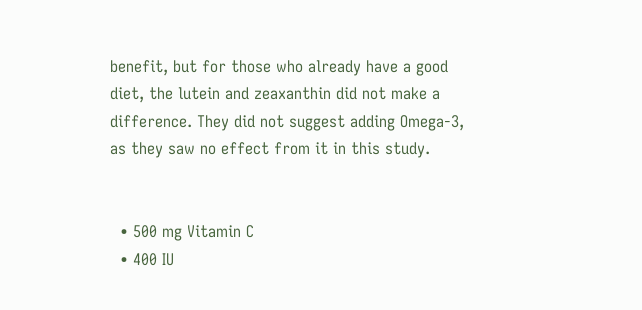benefit, but for those who already have a good diet, the lutein and zeaxanthin did not make a difference. They did not suggest adding Omega-3, as they saw no effect from it in this study.


  • 500 mg Vitamin C
  • 400 IU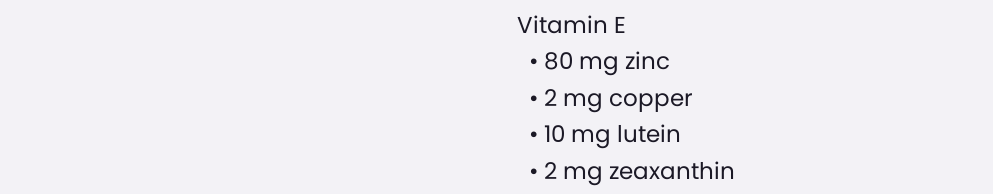Vitamin E
  • 80 mg zinc
  • 2 mg copper
  • 10 mg lutein
  • 2 mg zeaxanthin